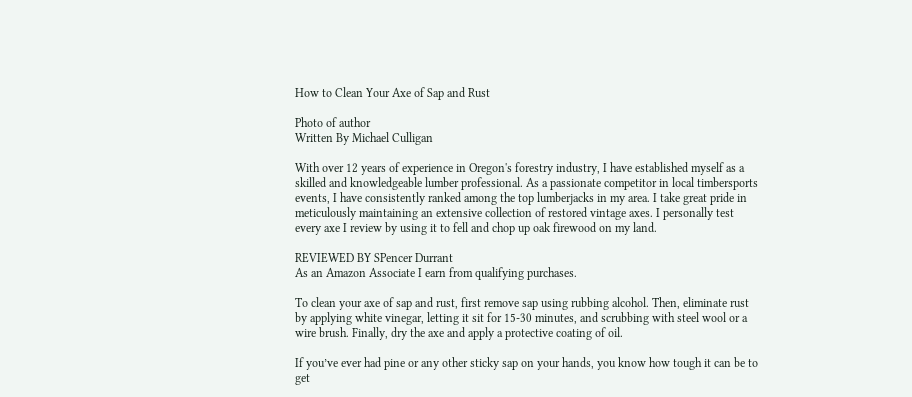How to Clean Your Axe of Sap and Rust

Photo of author
Written By Michael Culligan

With over 12 years of experience in Oregon's forestry industry, I have established myself as a skilled and knowledgeable lumber professional. As a passionate competitor in local timbersports events, I have consistently ranked among the top lumberjacks in my area. I take great pride in meticulously maintaining an extensive collection of restored vintage axes. I personally test every axe I review by using it to fell and chop up oak firewood on my land.

REVIEWED BY SPencer Durrant
As an Amazon Associate I earn from qualifying purchases.

To clean your axe of sap and rust, first remove sap using rubbing alcohol. Then, eliminate rust by applying white vinegar, letting it sit for 15-30 minutes, and scrubbing with steel wool or a wire brush. Finally, dry the axe and apply a protective coating of oil.

If you’ve ever had pine or any other sticky sap on your hands, you know how tough it can be to get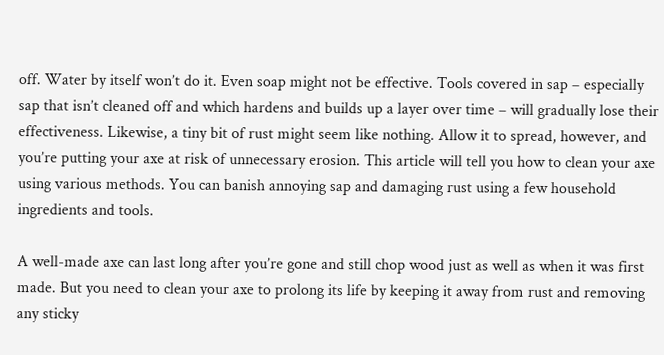off. Water by itself won’t do it. Even soap might not be effective. Tools covered in sap – especially sap that isn’t cleaned off and which hardens and builds up a layer over time – will gradually lose their effectiveness. Likewise, a tiny bit of rust might seem like nothing. Allow it to spread, however, and you’re putting your axe at risk of unnecessary erosion. This article will tell you how to clean your axe using various methods. You can banish annoying sap and damaging rust using a few household ingredients and tools.

A well-made axe can last long after you’re gone and still chop wood just as well as when it was first made. But you need to clean your axe to prolong its life by keeping it away from rust and removing any sticky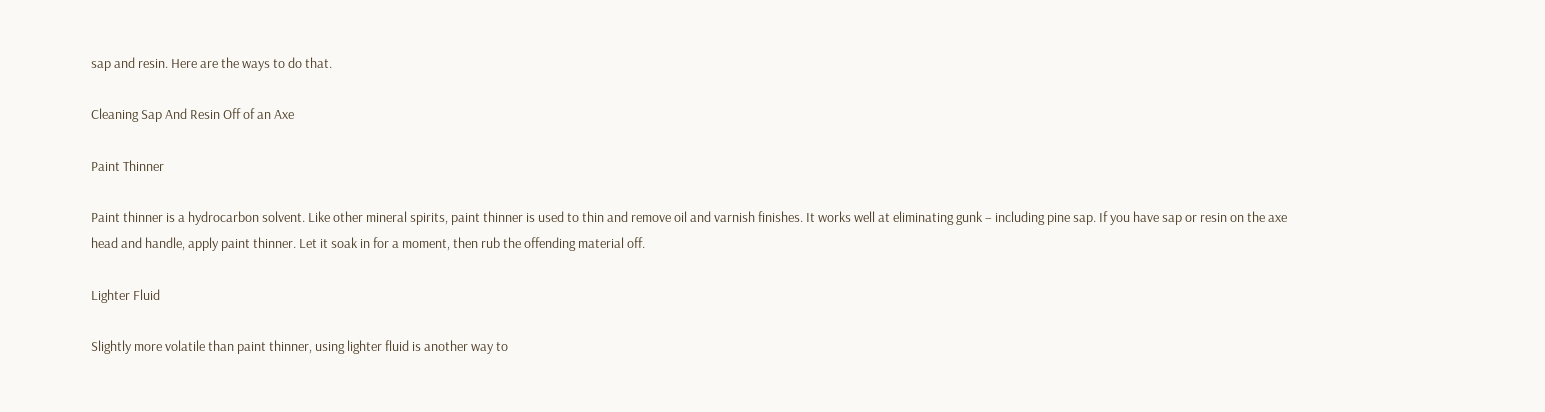sap and resin. Here are the ways to do that.

Cleaning Sap And Resin Off of an Axe

Paint Thinner

Paint thinner is a hydrocarbon solvent. Like other mineral spirits, paint thinner is used to thin and remove oil and varnish finishes. It works well at eliminating gunk – including pine sap. If you have sap or resin on the axe head and handle, apply paint thinner. Let it soak in for a moment, then rub the offending material off.

Lighter Fluid

Slightly more volatile than paint thinner, using lighter fluid is another way to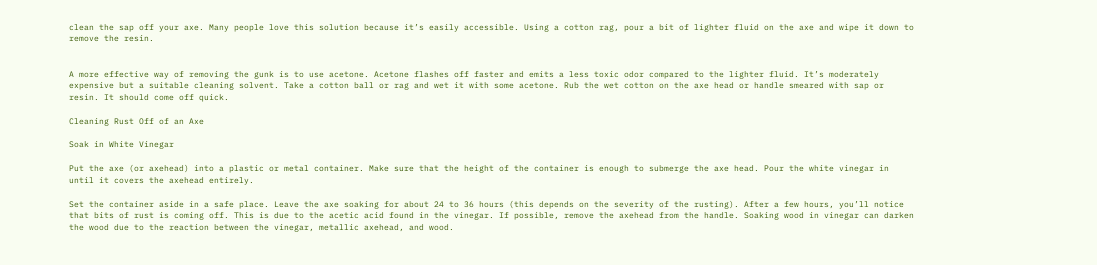clean the sap off your axe. Many people love this solution because it’s easily accessible. Using a cotton rag, pour a bit of lighter fluid on the axe and wipe it down to remove the resin.


A more effective way of removing the gunk is to use acetone. Acetone flashes off faster and emits a less toxic odor compared to the lighter fluid. It’s moderately expensive but a suitable cleaning solvent. Take a cotton ball or rag and wet it with some acetone. Rub the wet cotton on the axe head or handle smeared with sap or resin. It should come off quick.

Cleaning Rust Off of an Axe

Soak in White Vinegar

Put the axe (or axehead) into a plastic or metal container. Make sure that the height of the container is enough to submerge the axe head. Pour the white vinegar in until it covers the axehead entirely.

Set the container aside in a safe place. Leave the axe soaking for about 24 to 36 hours (this depends on the severity of the rusting). After a few hours, you’ll notice that bits of rust is coming off. This is due to the acetic acid found in the vinegar. If possible, remove the axehead from the handle. Soaking wood in vinegar can darken the wood due to the reaction between the vinegar, metallic axehead, and wood.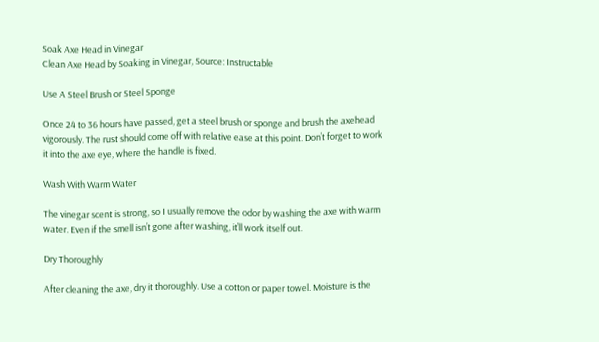Soak Axe Head in Vinegar
Clean Axe Head by Soaking in Vinegar, Source: Instructable

Use A Steel Brush or Steel Sponge

Once 24 to 36 hours have passed, get a steel brush or sponge and brush the axehead vigorously. The rust should come off with relative ease at this point. Don’t forget to work it into the axe eye, where the handle is fixed.

Wash With Warm Water

The vinegar scent is strong, so I usually remove the odor by washing the axe with warm water. Even if the smell isn’t gone after washing, it’ll work itself out.

Dry Thoroughly

After cleaning the axe, dry it thoroughly. Use a cotton or paper towel. Moisture is the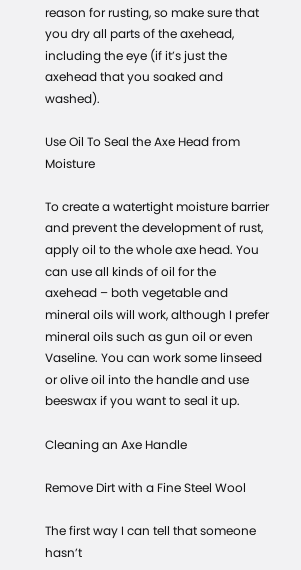reason for rusting, so make sure that you dry all parts of the axehead, including the eye (if it’s just the axehead that you soaked and washed).

Use Oil To Seal the Axe Head from Moisture

To create a watertight moisture barrier and prevent the development of rust, apply oil to the whole axe head. You can use all kinds of oil for the axehead – both vegetable and mineral oils will work, although I prefer mineral oils such as gun oil or even Vaseline. You can work some linseed or olive oil into the handle and use beeswax if you want to seal it up.

Cleaning an Axe Handle

Remove Dirt with a Fine Steel Wool

The first way I can tell that someone hasn’t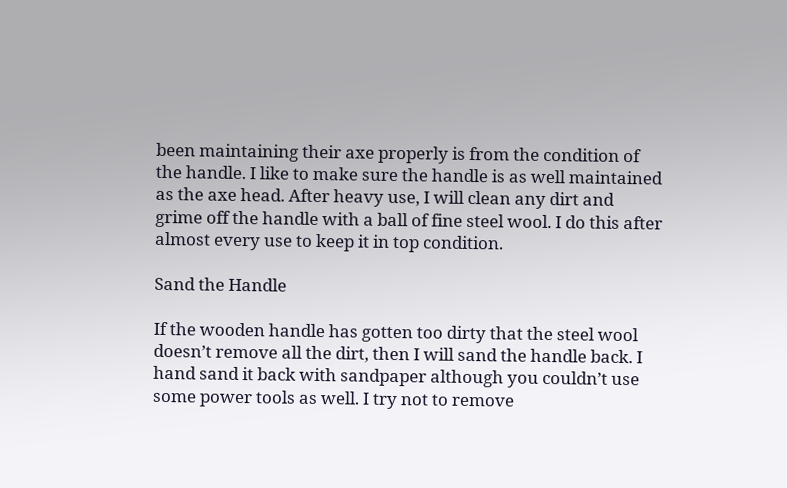been maintaining their axe properly is from the condition of the handle. I like to make sure the handle is as well maintained as the axe head. After heavy use, I will clean any dirt and grime off the handle with a ball of fine steel wool. I do this after almost every use to keep it in top condition.

Sand the Handle

If the wooden handle has gotten too dirty that the steel wool doesn’t remove all the dirt, then I will sand the handle back. I hand sand it back with sandpaper although you couldn’t use some power tools as well. I try not to remove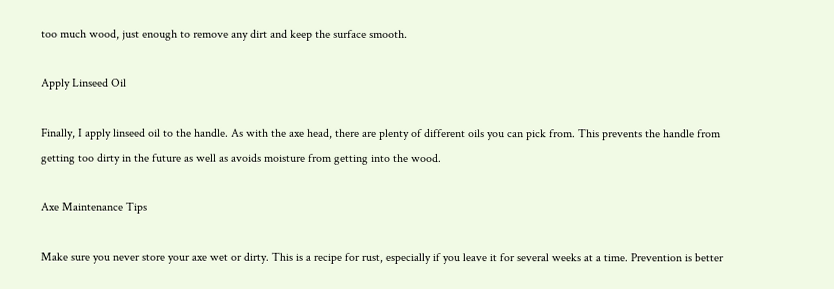too much wood, just enough to remove any dirt and keep the surface smooth.

Apply Linseed Oil

Finally, I apply linseed oil to the handle. As with the axe head, there are plenty of different oils you can pick from. This prevents the handle from getting too dirty in the future as well as avoids moisture from getting into the wood.

Axe Maintenance Tips

Make sure you never store your axe wet or dirty. This is a recipe for rust, especially if you leave it for several weeks at a time. Prevention is better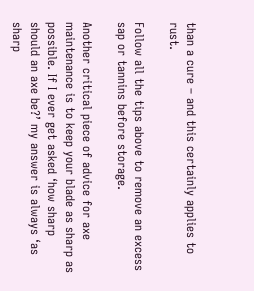than a cure – and this certainly applies to rust.

Follow all the tips above to remove an excess sap or tannins before storage.

Another critical piece of advice for axe maintenance is to keep your blade as sharp as possible. If I ever get asked ‘how sharp should an axe be?’ my answer is always ‘as sharp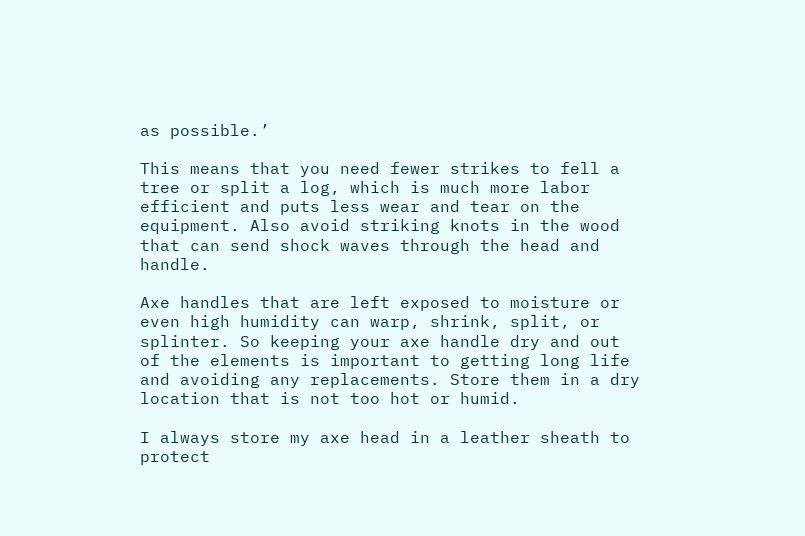as possible.’

This means that you need fewer strikes to fell a tree or split a log, which is much more labor efficient and puts less wear and tear on the equipment. Also avoid striking knots in the wood that can send shock waves through the head and handle.

Axe handles that are left exposed to moisture or even high humidity can warp, shrink, split, or splinter. So keeping your axe handle dry and out of the elements is important to getting long life and avoiding any replacements. Store them in a dry location that is not too hot or humid.

I always store my axe head in a leather sheath to protect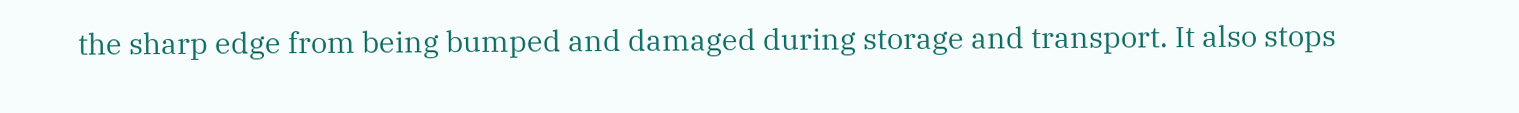the sharp edge from being bumped and damaged during storage and transport. It also stops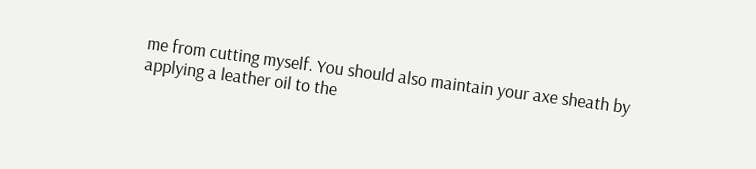me from cutting myself. You should also maintain your axe sheath by applying a leather oil to the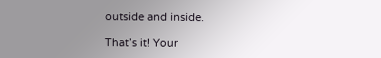outside and inside.

That’s it! Your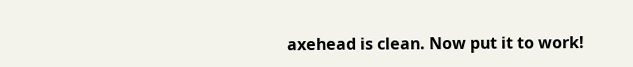axehead is clean. Now put it to work!